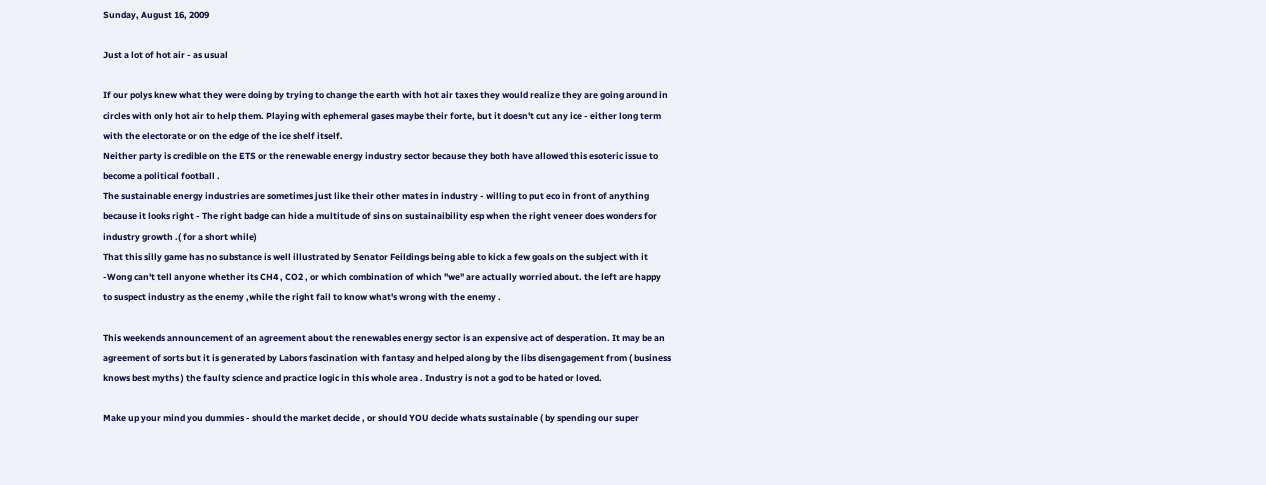Sunday, August 16, 2009

Just a lot of hot air - as usual

If our polys knew what they were doing by trying to change the earth with hot air taxes they would realize they are going around in circles with only hot air to help them. Playing with ephemeral gases maybe their forte, but it doesn't cut any ice - either long term with the electorate or on the edge of the ice shelf itself.
Neither party is credible on the ETS or the renewable energy industry sector because they both have allowed this esoteric issue to become a political football .
The sustainable energy industries are sometimes just like their other mates in industry - willing to put eco in front of anything because it looks right - The right badge can hide a multitude of sins on sustainaibility esp when the right veneer does wonders for industry growth .( for a short while)
That this silly game has no substance is well illustrated by Senator Feildings being able to kick a few goals on the subject with it -Wong can't tell anyone whether its CH4 , CO2 , or which combination of which "we" are actually worried about. the left are happy to suspect industry as the enemy ,while the right fail to know what's wrong with the enemy .

This weekends announcement of an agreement about the renewables energy sector is an expensive act of desperation. It may be an agreement of sorts but it is generated by Labors fascination with fantasy and helped along by the libs disengagement from ( business knows best myths ) the faulty science and practice logic in this whole area . Industry is not a god to be hated or loved.

Make up your mind you dummies - should the market decide , or should YOU decide whats sustainable ( by spending our super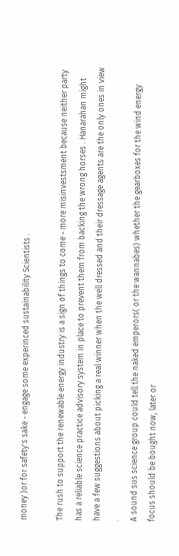money )or for safety's sake - engage some experinced sustainability Scientists .

The rush to support the renewable energy industry is a sign of things to come - more misinvestsment because neither party has a reliable science practice advisory system in place to prevent them from backing the wrong horses . Hanarahan might have a few suggestions about picking a real winner when the well dressed and their dressage agents are the only ones in view .
A sound sus science group could tell the naked emperors( or the wannabes) whether the gearboxes for the wind energy focus should be bought now, later or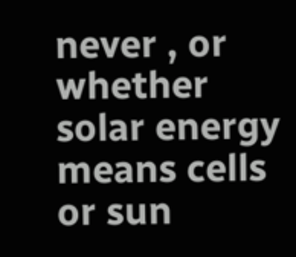never , or whether solar energy means cells or sun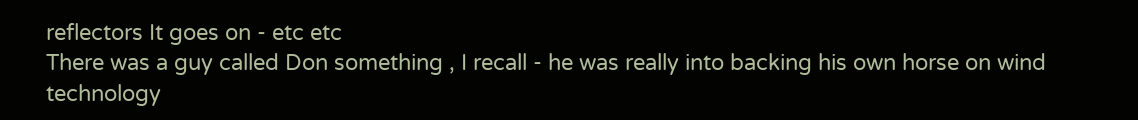reflectors It goes on - etc etc
There was a guy called Don something , I recall - he was really into backing his own horse on wind technology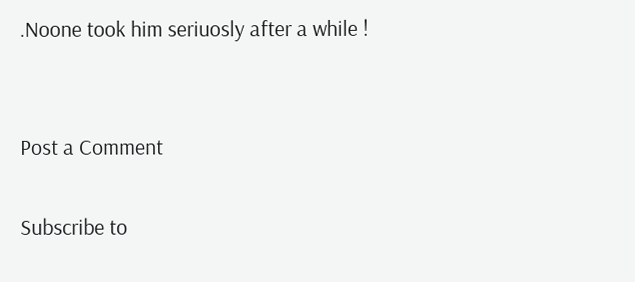.Noone took him seriuosly after a while !


Post a Comment

Subscribe to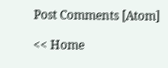Post Comments [Atom]

<< Home